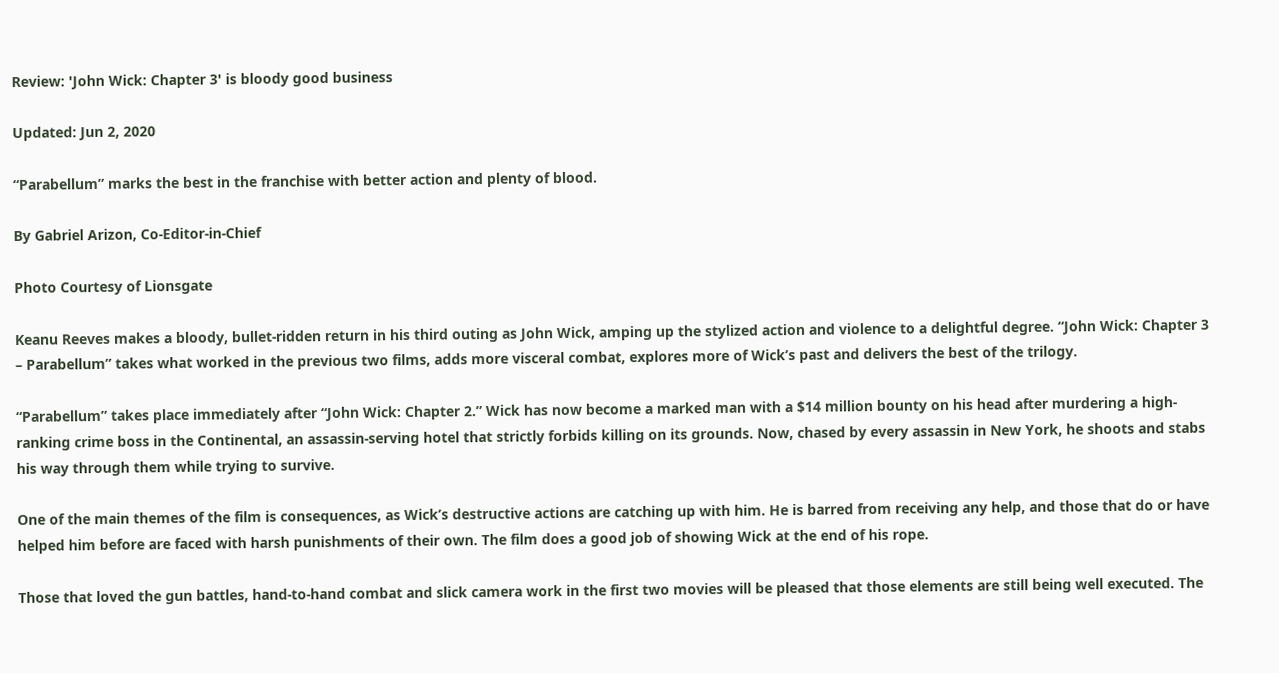Review: 'John Wick: Chapter 3' is bloody good business

Updated: Jun 2, 2020

“Parabellum” marks the best in the franchise with better action and plenty of blood.

By Gabriel Arizon, Co-Editor-in-Chief

Photo Courtesy of Lionsgate

Keanu Reeves makes a bloody, bullet-ridden return in his third outing as John Wick, amping up the stylized action and violence to a delightful degree. “John Wick: Chapter 3 – Parabellum” takes what worked in the previous two films, adds more visceral combat, explores more of Wick’s past and delivers the best of the trilogy.

“Parabellum” takes place immediately after “John Wick: Chapter 2.” Wick has now become a marked man with a $14 million bounty on his head after murdering a high-ranking crime boss in the Continental, an assassin-serving hotel that strictly forbids killing on its grounds. Now, chased by every assassin in New York, he shoots and stabs his way through them while trying to survive.

One of the main themes of the film is consequences, as Wick’s destructive actions are catching up with him. He is barred from receiving any help, and those that do or have helped him before are faced with harsh punishments of their own. The film does a good job of showing Wick at the end of his rope.

Those that loved the gun battles, hand-to-hand combat and slick camera work in the first two movies will be pleased that those elements are still being well executed. The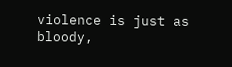violence is just as bloody,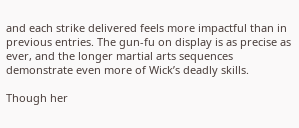and each strike delivered feels more impactful than in previous entries. The gun-fu on display is as precise as ever, and the longer martial arts sequences demonstrate even more of Wick’s deadly skills.

Though her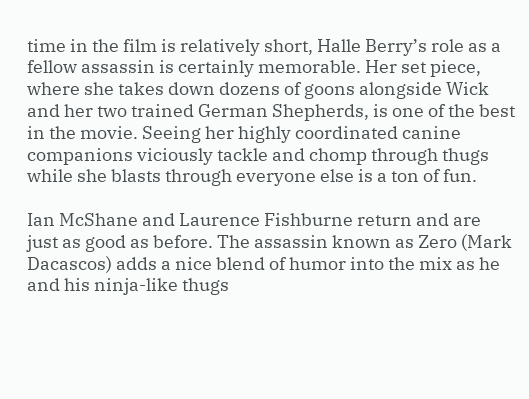time in the film is relatively short, Halle Berry’s role as a fellow assassin is certainly memorable. Her set piece, where she takes down dozens of goons alongside Wick and her two trained German Shepherds, is one of the best in the movie. Seeing her highly coordinated canine companions viciously tackle and chomp through thugs while she blasts through everyone else is a ton of fun.

Ian McShane and Laurence Fishburne return and are just as good as before. The assassin known as Zero (Mark Dacascos) adds a nice blend of humor into the mix as he and his ninja-like thugs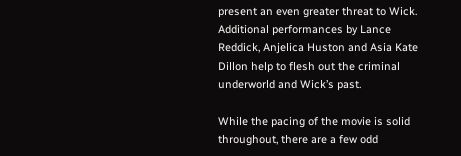present an even greater threat to Wick. Additional performances by Lance Reddick, Anjelica Huston and Asia Kate Dillon help to flesh out the criminal underworld and Wick’s past.

While the pacing of the movie is solid throughout, there are a few odd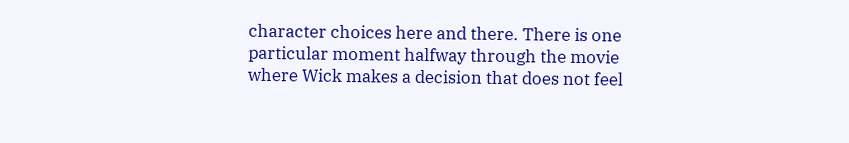character choices here and there. There is one particular moment halfway through the movie where Wick makes a decision that does not feel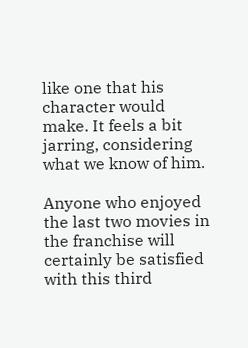like one that his character would make. It feels a bit jarring, considering what we know of him.

Anyone who enjoyed the last two movies in the franchise will certainly be satisfied with this third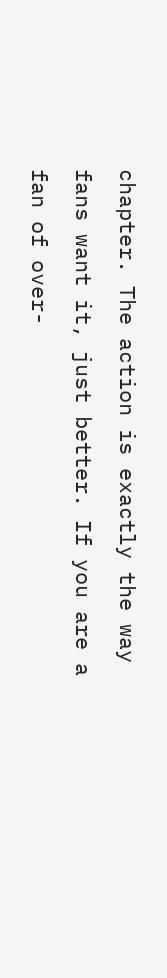chapter. The action is exactly the way fans want it, just better. If you are a fan of over-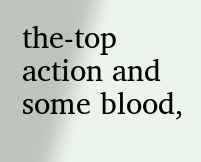the-top action and some blood,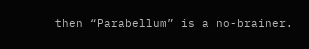then “Parabellum” is a no-brainer.